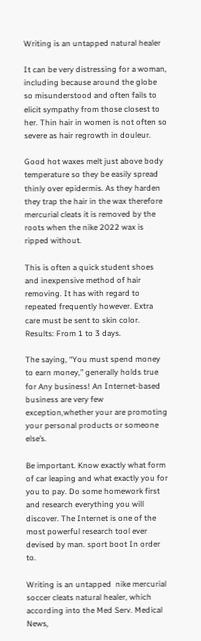Writing is an untapped natural healer

It can be very distressing for a woman, including because around the globe so misunderstood and often fails to elicit sympathy from those closest to her. Thin hair in women is not often so severe as hair regrowth in douleur.

Good hot waxes melt just above body temperature so they be easily spread thinly over epidermis. As they harden they trap the hair in the wax therefore mercurial cleats it is removed by the roots when the nike 2022 wax is ripped without.

This is often a quick student shoes and inexpensive method of hair removing. It has with regard to repeated frequently however. Extra care must be sent to skin color. Results: From 1 to 3 days.

The saying, “You must spend money to earn money,” generally holds true for Any business! An Internet-based business are very few exception,whether your are promoting your personal products or someone else’s.

Be important. Know exactly what form of car leaping and what exactly you for you to pay. Do some homework first and research everything you will discover. The Internet is one of the most powerful research tool ever devised by man. sport boot In order to.

Writing is an untapped  nike mercurial soccer cleats natural healer, which according into the Med Serv. Medical News,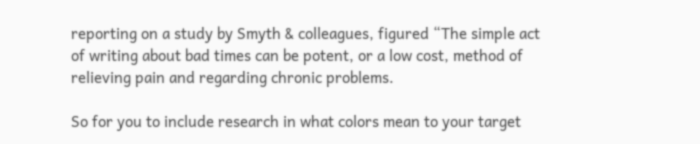reporting on a study by Smyth & colleagues, figured “The simple act of writing about bad times can be potent, or a low cost, method of relieving pain and regarding chronic problems.

So for you to include research in what colors mean to your target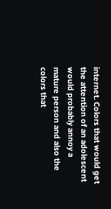internet. Colors that would get the attention of an adolescent would probably annoy a mature person and also the colors that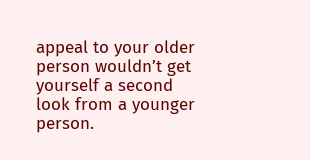appeal to your older person wouldn’t get yourself a second look from a younger person.